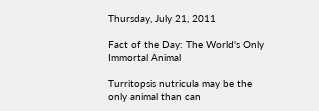Thursday, July 21, 2011

Fact of the Day: The World's Only Immortal Animal

Turritopsis nutricula may be the only animal than can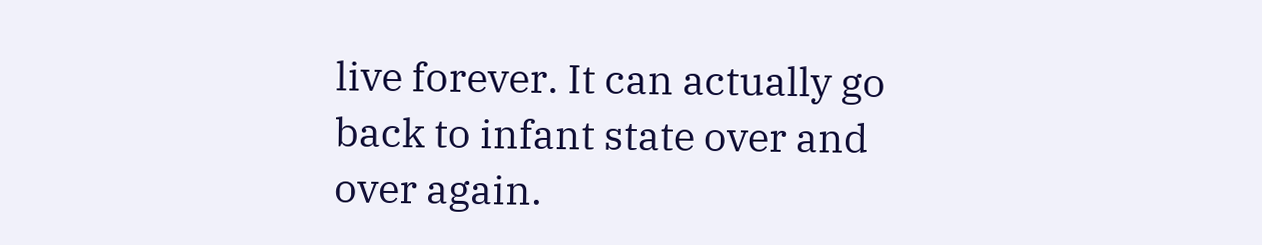live forever. It can actually go back to infant state over and over again.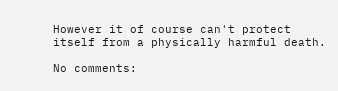However it of course can't protect itself from a physically harmful death.

No comments: